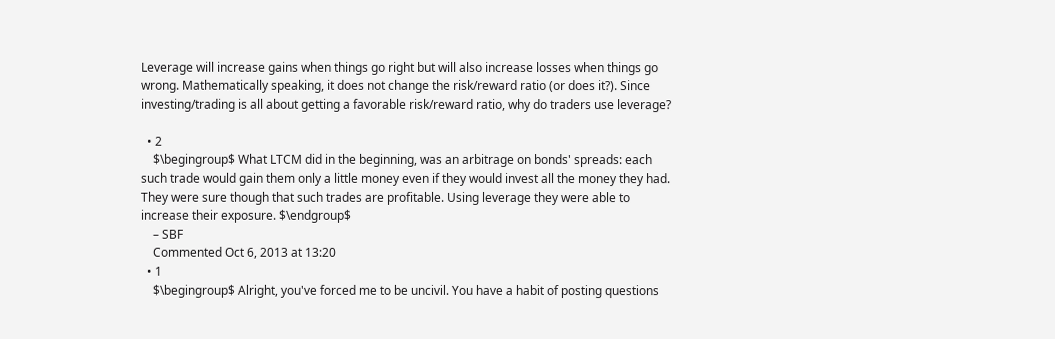Leverage will increase gains when things go right but will also increase losses when things go wrong. Mathematically speaking, it does not change the risk/reward ratio (or does it?). Since investing/trading is all about getting a favorable risk/reward ratio, why do traders use leverage?

  • 2
    $\begingroup$ What LTCM did in the beginning, was an arbitrage on bonds' spreads: each such trade would gain them only a little money even if they would invest all the money they had. They were sure though that such trades are profitable. Using leverage they were able to increase their exposure. $\endgroup$
    – SBF
    Commented Oct 6, 2013 at 13:20
  • 1
    $\begingroup$ Alright, you've forced me to be uncivil. You have a habit of posting questions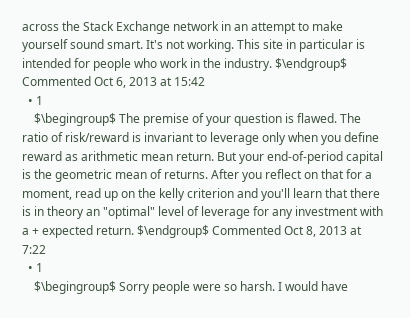across the Stack Exchange network in an attempt to make yourself sound smart. It's not working. This site in particular is intended for people who work in the industry. $\endgroup$ Commented Oct 6, 2013 at 15:42
  • 1
    $\begingroup$ The premise of your question is flawed. The ratio of risk/reward is invariant to leverage only when you define reward as arithmetic mean return. But your end-of-period capital is the geometric mean of returns. After you reflect on that for a moment, read up on the kelly criterion and you'll learn that there is in theory an "optimal" level of leverage for any investment with a + expected return. $\endgroup$ Commented Oct 8, 2013 at 7:22
  • 1
    $\begingroup$ Sorry people were so harsh. I would have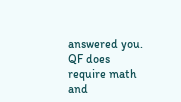answered you. QF does require math and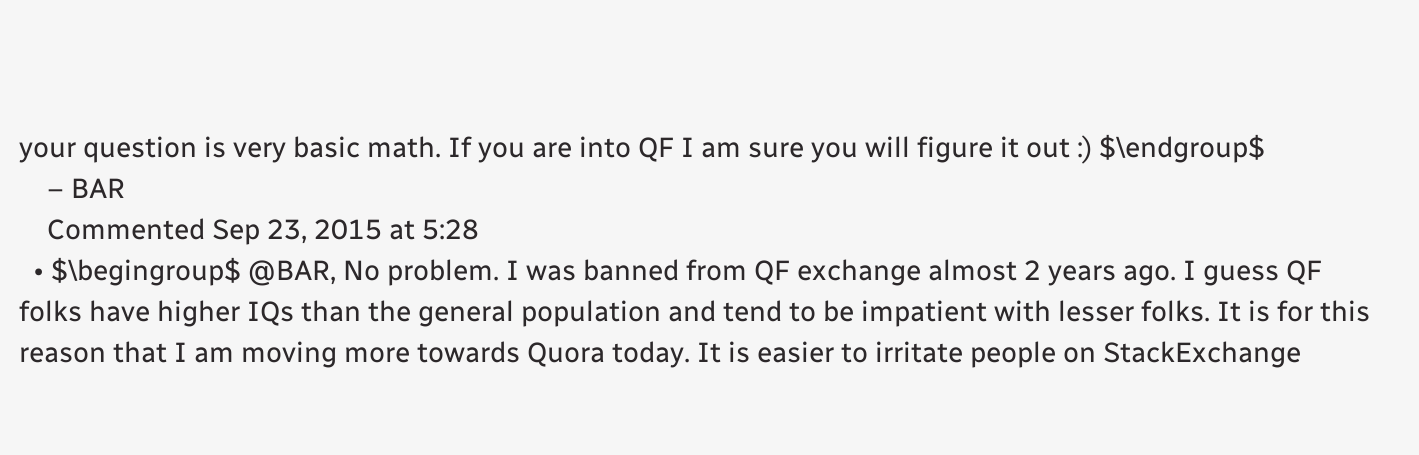your question is very basic math. If you are into QF I am sure you will figure it out :) $\endgroup$
    – BAR
    Commented Sep 23, 2015 at 5:28
  • $\begingroup$ @BAR, No problem. I was banned from QF exchange almost 2 years ago. I guess QF folks have higher IQs than the general population and tend to be impatient with lesser folks. It is for this reason that I am moving more towards Quora today. It is easier to irritate people on StackExchange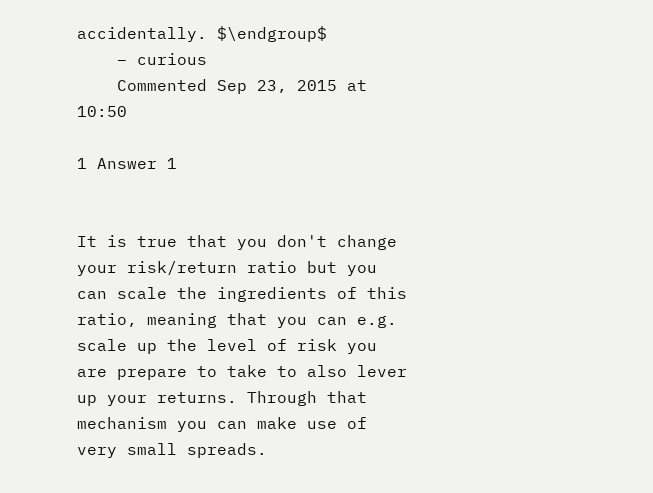accidentally. $\endgroup$
    – curious
    Commented Sep 23, 2015 at 10:50

1 Answer 1


It is true that you don't change your risk/return ratio but you can scale the ingredients of this ratio, meaning that you can e.g. scale up the level of risk you are prepare to take to also lever up your returns. Through that mechanism you can make use of very small spreads.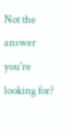Not the answer you're looking for?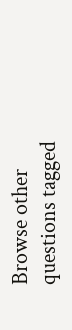Browse other questions tagged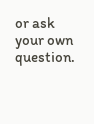or ask your own question.